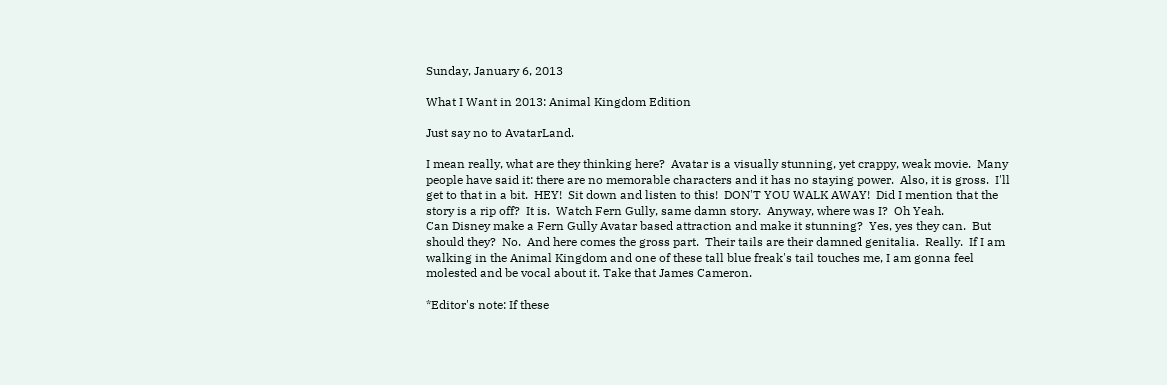Sunday, January 6, 2013

What I Want in 2013: Animal Kingdom Edition

Just say no to AvatarLand.

I mean really, what are they thinking here?  Avatar is a visually stunning, yet crappy, weak movie.  Many people have said it: there are no memorable characters and it has no staying power.  Also, it is gross.  I'll get to that in a bit.  HEY!  Sit down and listen to this!  DON'T YOU WALK AWAY!  Did I mention that the story is a rip off?  It is.  Watch Fern Gully, same damn story.  Anyway, where was I?  Oh Yeah.
Can Disney make a Fern Gully Avatar based attraction and make it stunning?  Yes, yes they can.  But should they?  No.  And here comes the gross part.  Their tails are their damned genitalia.  Really.  If I am walking in the Animal Kingdom and one of these tall blue freak's tail touches me, I am gonna feel molested and be vocal about it. Take that James Cameron.

*Editor's note: If these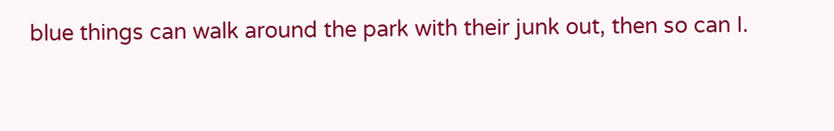blue things can walk around the park with their junk out, then so can I.